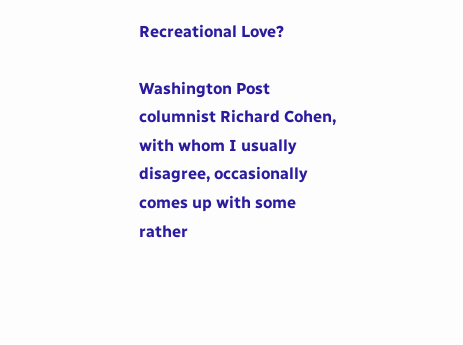Recreational Love?

Washington Post columnist Richard Cohen, with whom I usually disagree, occasionally comes up with some rather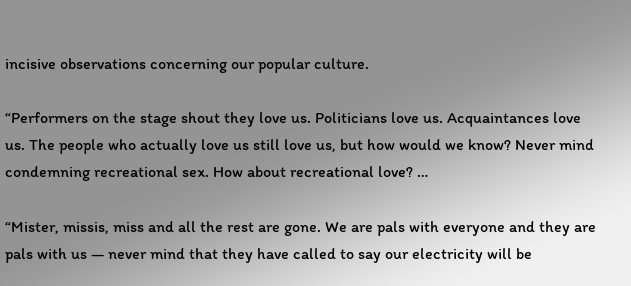incisive observations concerning our popular culture.

“Performers on the stage shout they love us. Politicians love us. Acquaintances love us. The people who actually love us still love us, but how would we know? Never mind condemning recreational sex. How about recreational love? …

“Mister, missis, miss and all the rest are gone. We are pals with everyone and they are pals with us — never mind that they have called to say our electricity will be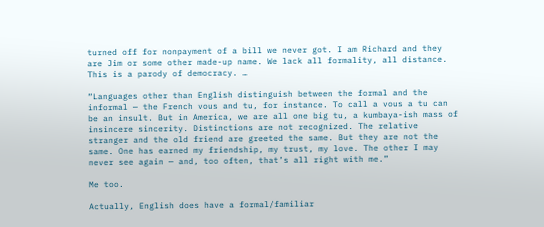turned off for nonpayment of a bill we never got. I am Richard and they are Jim or some other made-up name. We lack all formality, all distance. This is a parody of democracy. …

“Languages other than English distinguish between the formal and the informal — the French vous and tu, for instance. To call a vous a tu can be an insult. But in America, we are all one big tu, a kumbaya-ish mass of insincere sincerity. Distinctions are not recognized. The relative stranger and the old friend are greeted the same. But they are not the same. One has earned my friendship, my trust, my love. The other I may never see again — and, too often, that’s all right with me.”

Me too.

Actually, English does have a formal/familiar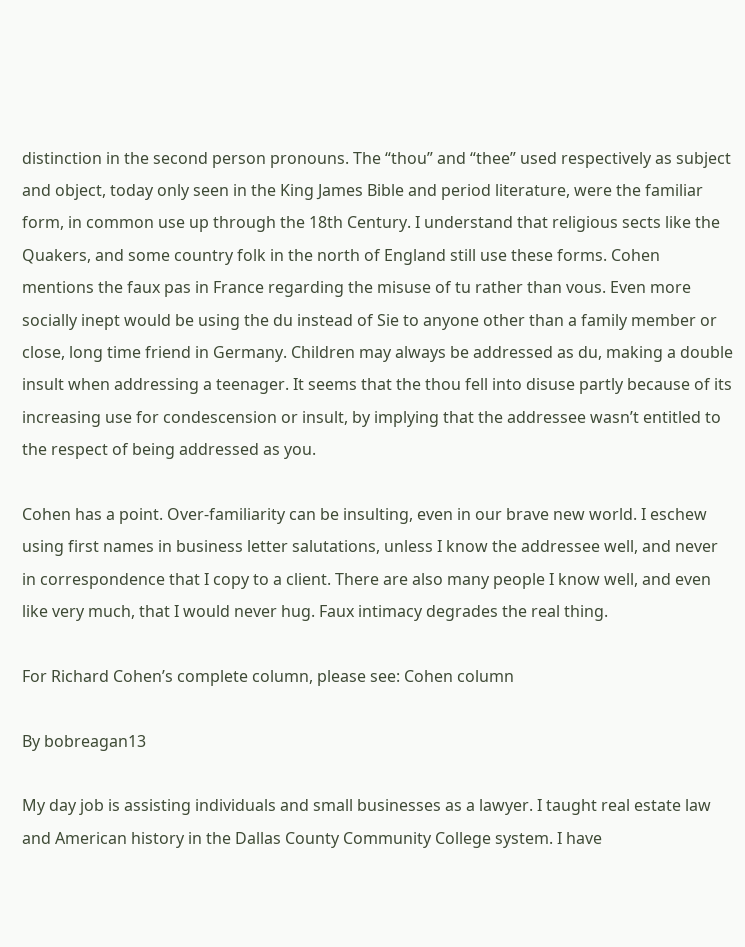distinction in the second person pronouns. The “thou” and “thee” used respectively as subject and object, today only seen in the King James Bible and period literature, were the familiar form, in common use up through the 18th Century. I understand that religious sects like the Quakers, and some country folk in the north of England still use these forms. Cohen mentions the faux pas in France regarding the misuse of tu rather than vous. Even more socially inept would be using the du instead of Sie to anyone other than a family member or close, long time friend in Germany. Children may always be addressed as du, making a double insult when addressing a teenager. It seems that the thou fell into disuse partly because of its increasing use for condescension or insult, by implying that the addressee wasn’t entitled to the respect of being addressed as you.

Cohen has a point. Over-familiarity can be insulting, even in our brave new world. I eschew using first names in business letter salutations, unless I know the addressee well, and never in correspondence that I copy to a client. There are also many people I know well, and even like very much, that I would never hug. Faux intimacy degrades the real thing.

For Richard Cohen’s complete column, please see: Cohen column

By bobreagan13

My day job is assisting individuals and small businesses as a lawyer. I taught real estate law and American history in the Dallas County Community College system. I have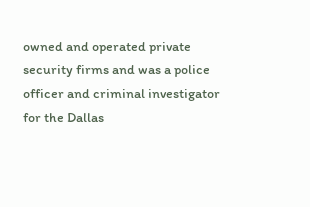owned and operated private security firms and was a police officer and criminal investigator for the Dallas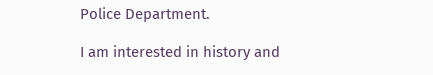Police Department.

I am interested in history and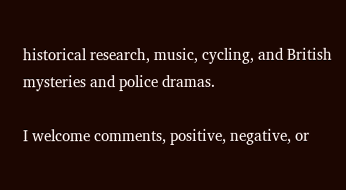historical research, music, cycling, and British mysteries and police dramas.

I welcome comments, positive, negative, or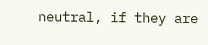neutral, if they are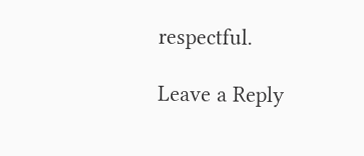respectful.

Leave a Reply